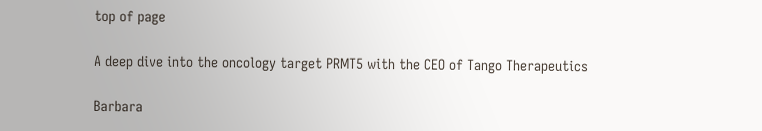top of page

A deep dive into the oncology target PRMT5 with the CEO of Tango Therapeutics

Barbara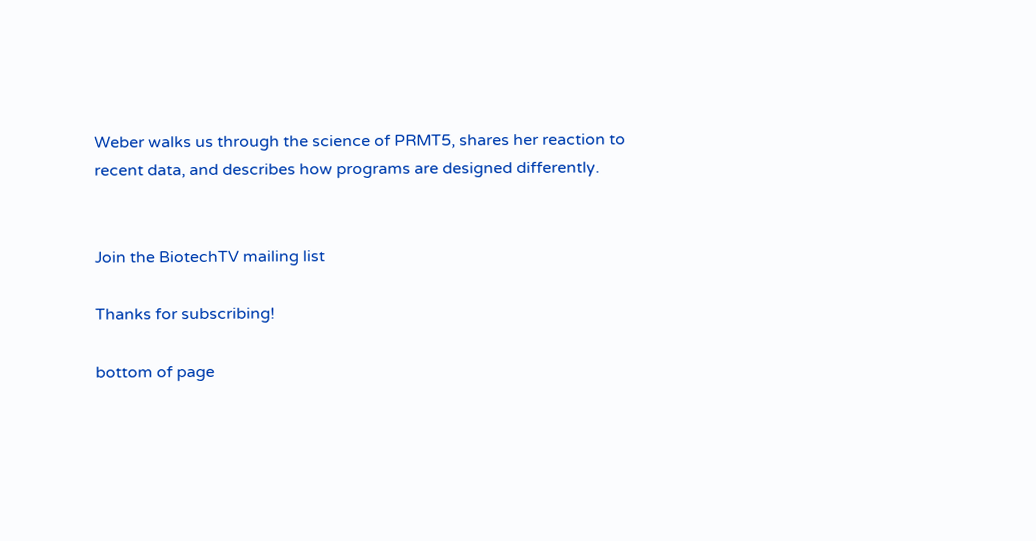Weber walks us through the science of PRMT5, shares her reaction to recent data, and describes how programs are designed differently.


Join the BiotechTV mailing list

Thanks for subscribing!

bottom of page